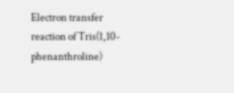Electron transfer reaction of Tris(1,10-phenanthroline)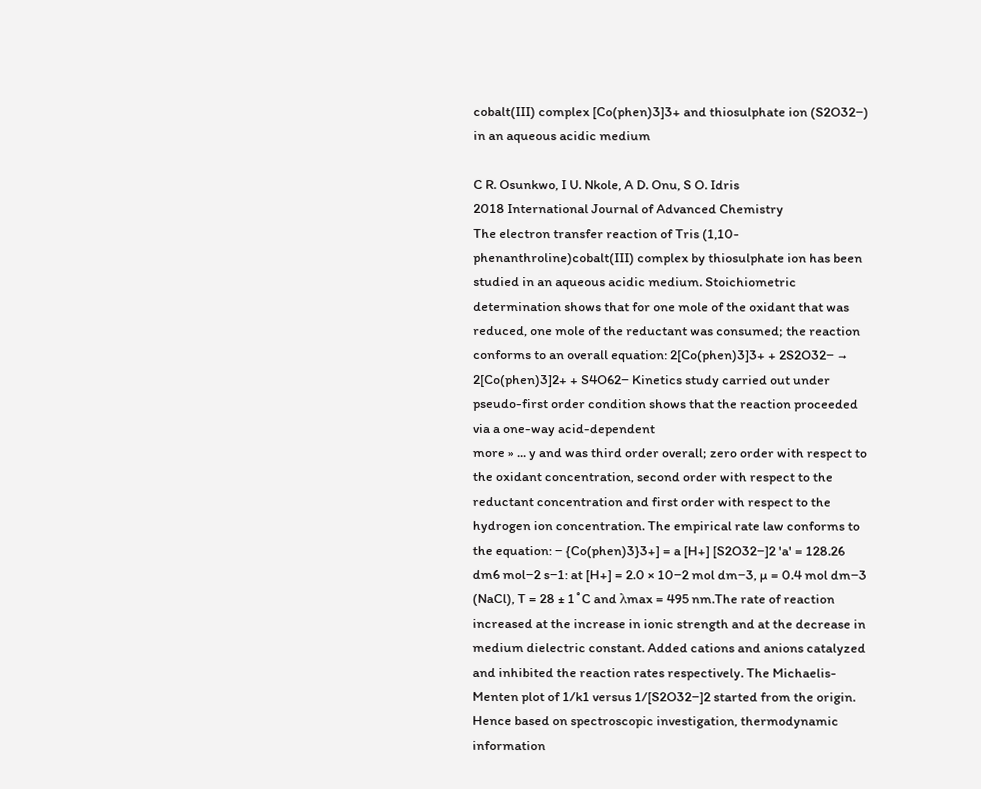cobalt(III) complex [Co(phen)3]3+ and thiosulphate ion (S2O32−) in an aqueous acidic medium

C R. Osunkwo, I U. Nkole, A D. Onu, S O. Idris
2018 International Journal of Advanced Chemistry
The electron transfer reaction of Tris (1,10-phenanthroline)cobalt(III) complex by thiosulphate ion has been studied in an aqueous acidic medium. Stoichiometric determination shows that for one mole of the oxidant that was reduced, one mole of the reductant was consumed; the reaction conforms to an overall equation: 2[Co(phen)3]3+ + 2S2O32− → 2[Co(phen)3]2+ + S4O62− Kinetics study carried out under pseudo-first order condition shows that the reaction proceeded via a one-way acid-dependent
more » ... y and was third order overall; zero order with respect to the oxidant concentration, second order with respect to the reductant concentration and first order with respect to the hydrogen ion concentration. The empirical rate law conforms to the equation: − {Co(phen)3}3+] = a [H+] [S2O32−]2 'a' = 128.26 dm6 mol−2 s−1: at [H+] = 2.0 × 10−2 mol dm−3, µ = 0.4 mol dm−3 (NaCl), T = 28 ± 1˚C and λmax = 495 nm.The rate of reaction increased at the increase in ionic strength and at the decrease in medium dielectric constant. Added cations and anions catalyzed and inhibited the reaction rates respectively. The Michaelis-Menten plot of 1/k1 versus 1/[S2O32−]2 started from the origin. Hence based on spectroscopic investigation, thermodynamic information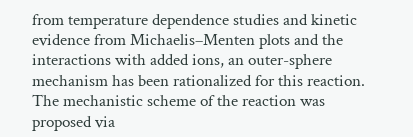from temperature dependence studies and kinetic evidence from Michaelis–Menten plots and the interactions with added ions, an outer-sphere mechanism has been rationalized for this reaction. The mechanistic scheme of the reaction was proposed via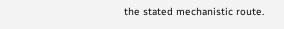the stated mechanistic route.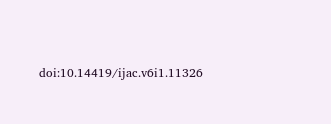doi:10.14419/ijac.v6i1.11326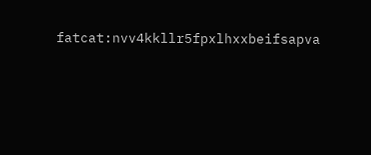fatcat:nvv4kkllr5fpxlhxxbeifsapva